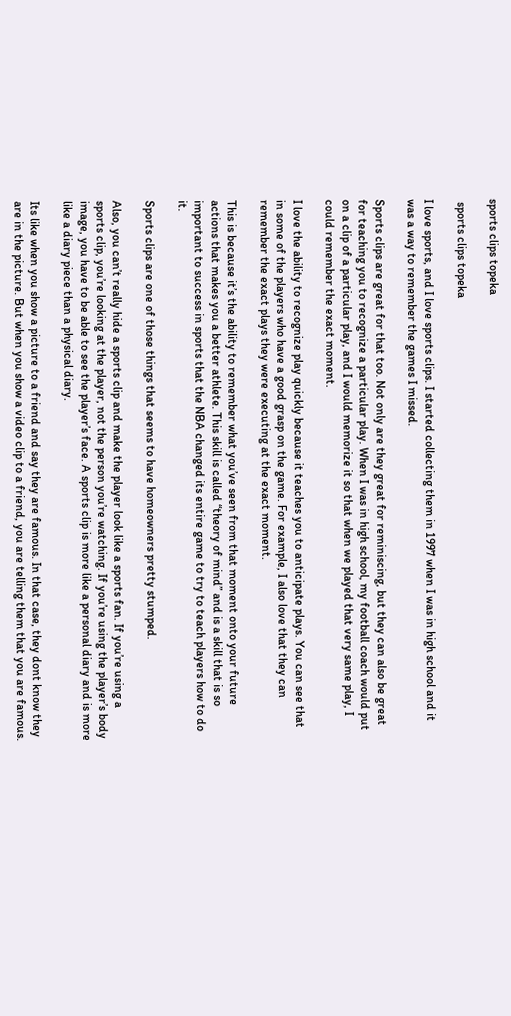sports clips topeka

 sports clips topeka

I love sports, and I love sports clips. I started collecting them in 1997 when I was in high school and it was a way to remember the games I missed.

Sports clips are great for that too. Not only are they great for reminiscing, but they can also be great for teaching you to recognize a particular play. When I was in high school, my football coach would put on a clip of a particular play, and I would memorize it so that when we played that very same play, I could remember the exact moment.

I love the ability to recognize play quickly because it teaches you to anticipate plays. You can see that in some of the players who have a good grasp on the game. For example, I also love that they can remember the exact plays they were executing at the exact moment.

This is because it’s the ability to remember what you’ve seen from that moment onto your future actions that makes you a better athlete. This skill is called “theory of mind” and is a skill that is so important to success in sports that the NBA changed its entire game to try to teach players how to do it.

Sports clips are one of those things that seems to have homeowners pretty stumped.

Also, you can’t really hide a sports clip and make the player look like a sports fan. If you’re using a sports clip, you’re looking at the player, not the person you’re watching. If you’re using the player’s body image, you have to be able to see the player’s face. A sports clip is more like a personal diary and is more like a diary piece than a physical diary.

Its like when you show a picture to a friend and say they are famous. In that case, they dont know they are in the picture. But when you show a video clip to a friend, you are telling them that you are famous.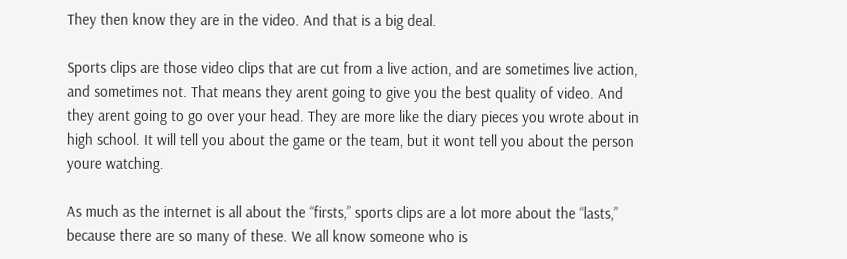They then know they are in the video. And that is a big deal.

Sports clips are those video clips that are cut from a live action, and are sometimes live action, and sometimes not. That means they arent going to give you the best quality of video. And they arent going to go over your head. They are more like the diary pieces you wrote about in high school. It will tell you about the game or the team, but it wont tell you about the person youre watching.

As much as the internet is all about the “firsts,” sports clips are a lot more about the “lasts,” because there are so many of these. We all know someone who is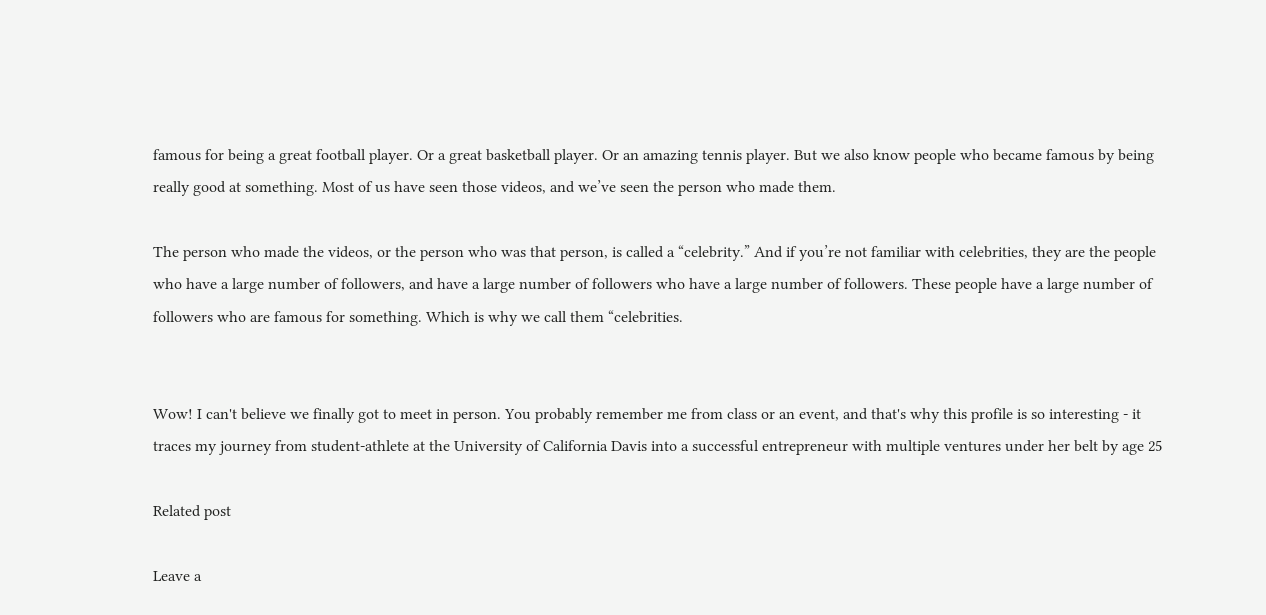famous for being a great football player. Or a great basketball player. Or an amazing tennis player. But we also know people who became famous by being really good at something. Most of us have seen those videos, and we’ve seen the person who made them.

The person who made the videos, or the person who was that person, is called a “celebrity.” And if you’re not familiar with celebrities, they are the people who have a large number of followers, and have a large number of followers who have a large number of followers. These people have a large number of followers who are famous for something. Which is why we call them “celebrities.


Wow! I can't believe we finally got to meet in person. You probably remember me from class or an event, and that's why this profile is so interesting - it traces my journey from student-athlete at the University of California Davis into a successful entrepreneur with multiple ventures under her belt by age 25

Related post

Leave a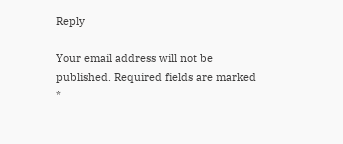Reply

Your email address will not be published. Required fields are marked *